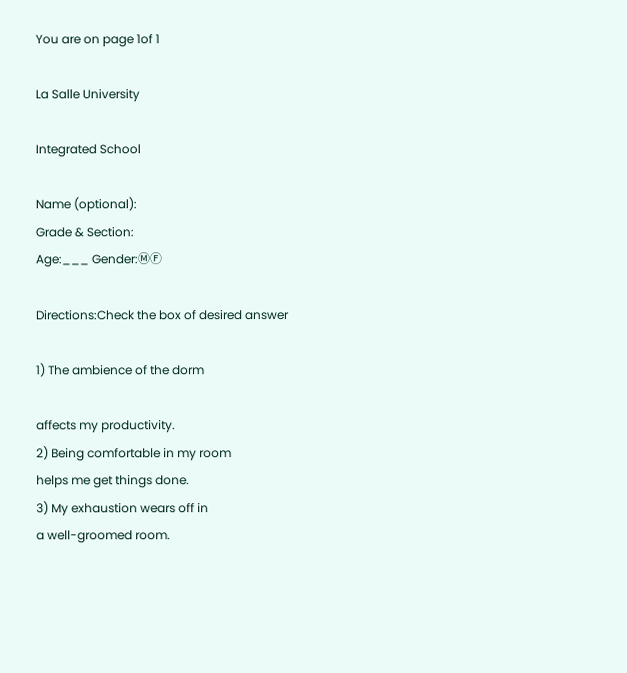You are on page 1of 1

La Salle University

Integrated School

Name (optional):
Grade & Section:
Age:___ Gender:ⓂⒻ

Directions:Check the box of desired answer

1) The ambience of the dorm

affects my productivity.
2) Being comfortable in my room
helps me get things done.
3) My exhaustion wears off in
a well-groomed room.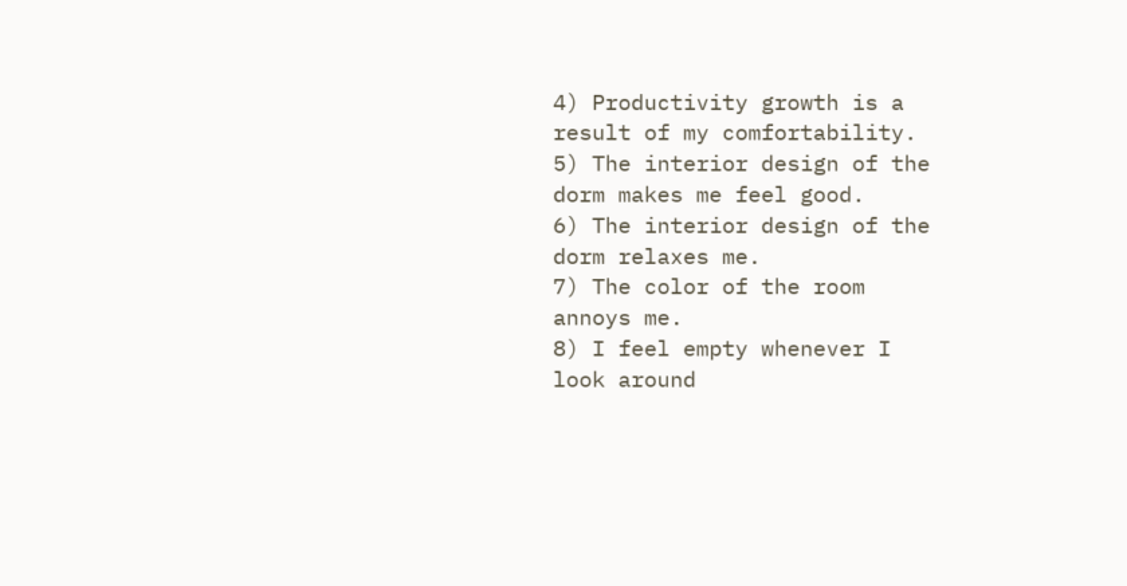4) Productivity growth is a
result of my comfortability.
5) The interior design of the
dorm makes me feel good.
6) The interior design of the
dorm relaxes me.
7) The color of the room
annoys me.
8) I feel empty whenever I
look around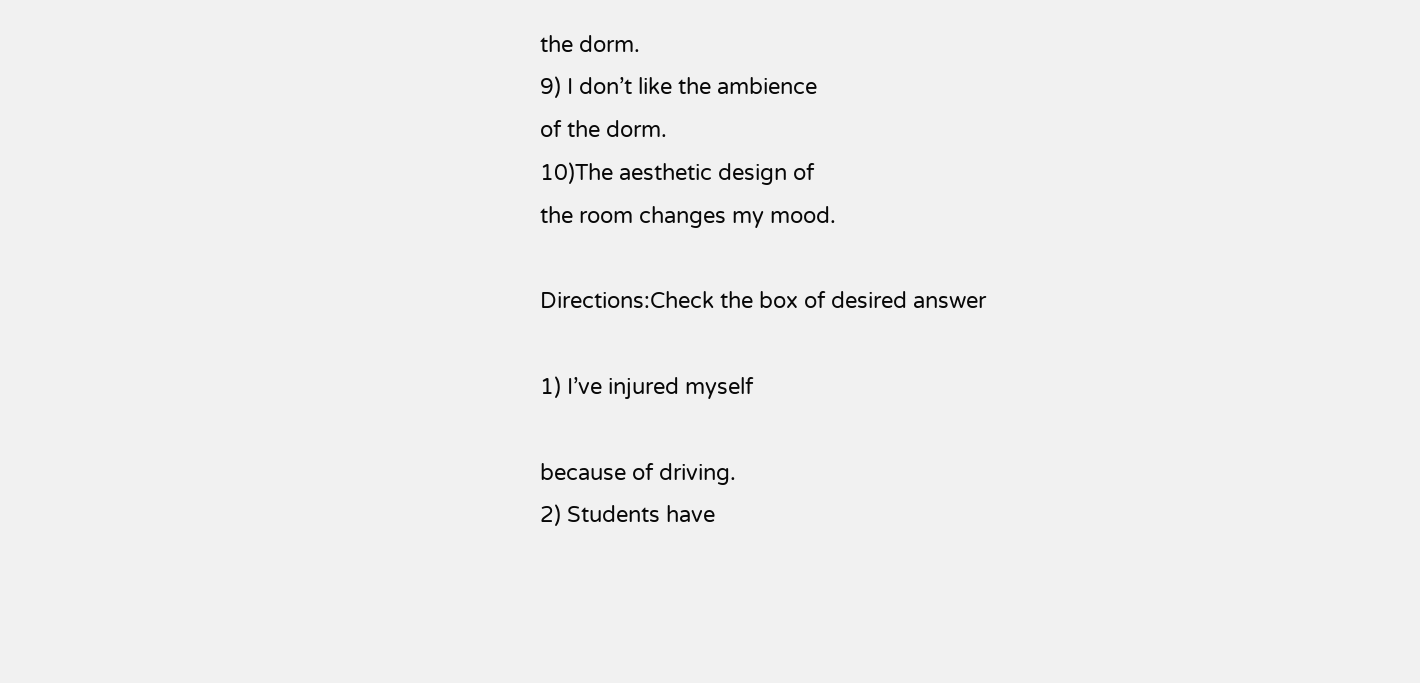the dorm.
9) I don’t like the ambience
of the dorm.
10)The aesthetic design of
the room changes my mood.

Directions:Check the box of desired answer

1) I’ve injured myself

because of driving.
2) Students have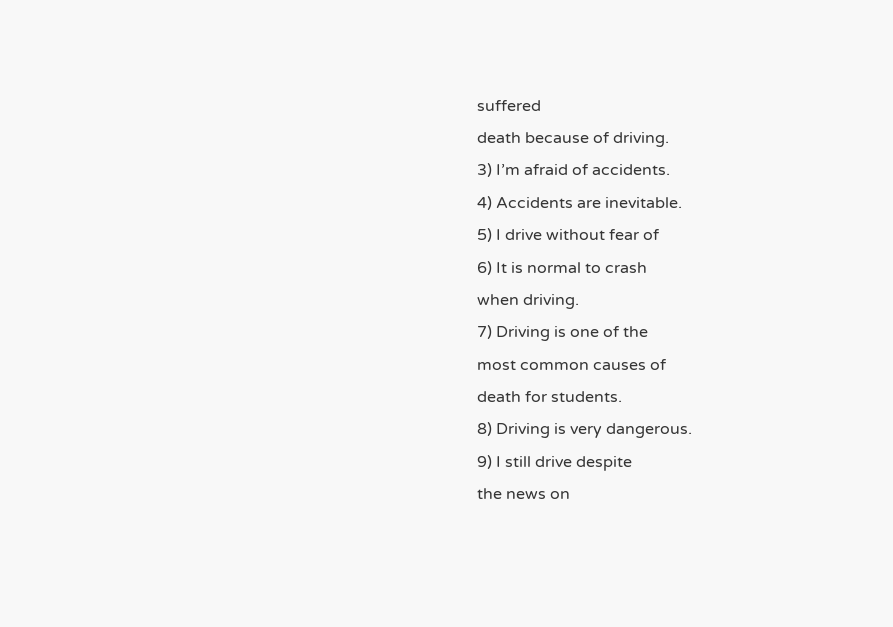suffered
death because of driving.
3) I’m afraid of accidents.
4) Accidents are inevitable.
5) I drive without fear of
6) It is normal to crash
when driving.
7) Driving is one of the
most common causes of
death for students.
8) Driving is very dangerous.
9) I still drive despite
the news on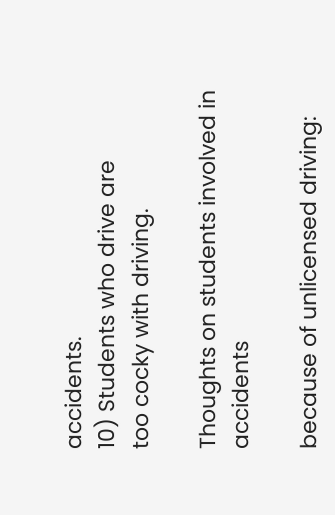accidents.
10) Students who drive are
too cocky with driving.

Thoughts on students involved in accidents

because of unlicensed driving: